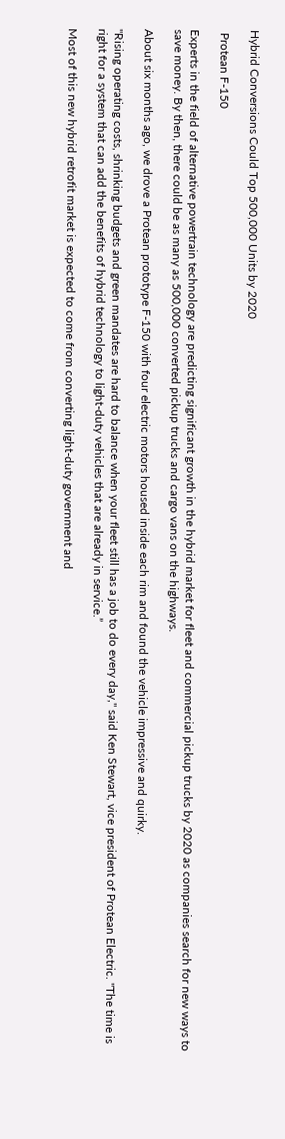Hybrid Conversions Could Top 500,000 Units by 2020

 Protean F-150

Experts in the field of alternative powertrain technology are predicting significant growth in the hybrid market for fleet and commercial pickup trucks by 2020 as companies search for new ways to save money. By then, there could be as many as 500,000 converted pickup trucks and cargo vans on the highways.

About six months ago, we drove a Protean prototype F-150 with four electric motors housed inside each rim and found the vehicle impressive and quirky.

"Rising operating costs, shrinking budgets and green mandates are hard to balance when your fleet still has a job to do every day," said Ken Stewart, vice president of Protean Electric. "The time is right for a system that can add the benefits of hybrid technology to light-duty vehicles that are already in service.”

Most of this new hybrid retrofit market is expected to come from converting light-duty government and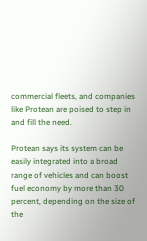commercial fleets, and companies like Protean are poised to step in and fill the need.

Protean says its system can be easily integrated into a broad range of vehicles and can boost fuel economy by more than 30 percent, depending on the size of the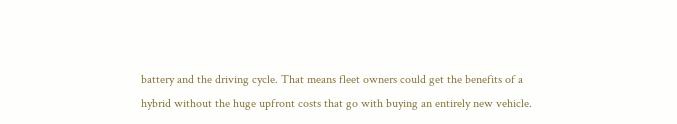battery and the driving cycle. That means fleet owners could get the benefits of a hybrid without the huge upfront costs that go with buying an entirely new vehicle.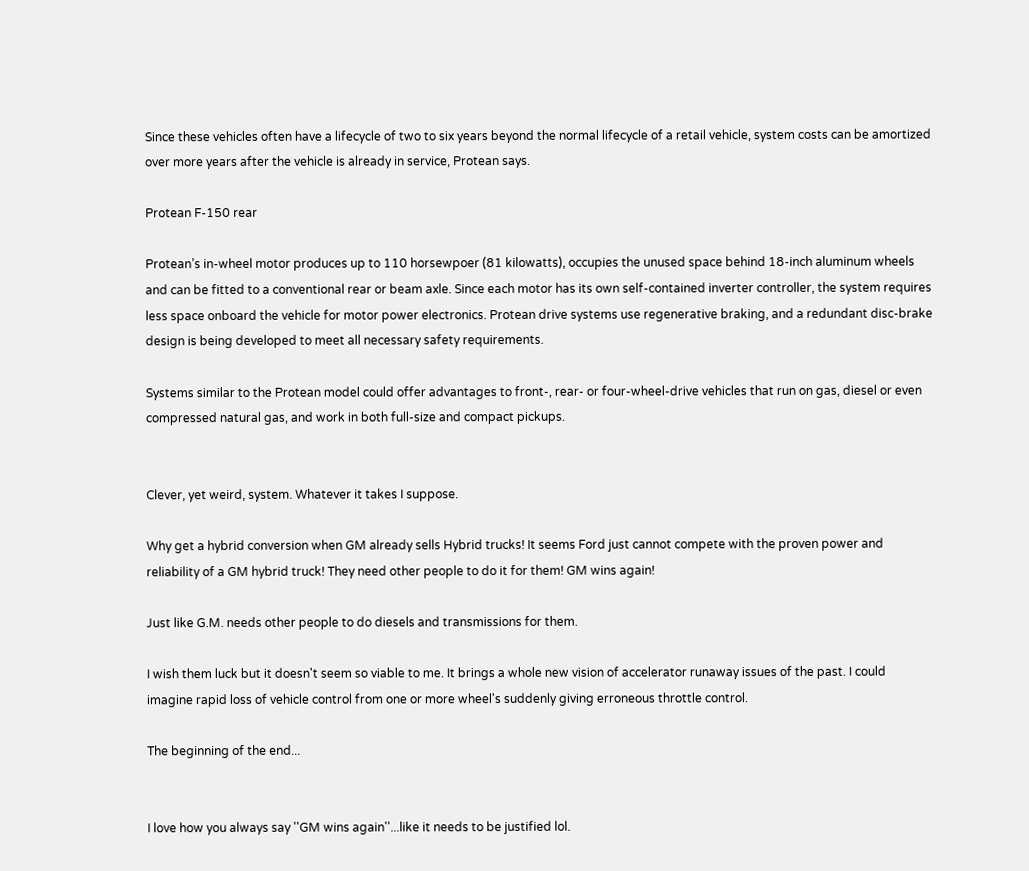Since these vehicles often have a lifecycle of two to six years beyond the normal lifecycle of a retail vehicle, system costs can be amortized over more years after the vehicle is already in service, Protean says.

Protean F-150 rear

Protean’s in-wheel motor produces up to 110 horsewpoer (81 kilowatts), occupies the unused space behind 18-inch aluminum wheels and can be fitted to a conventional rear or beam axle. Since each motor has its own self-contained inverter controller, the system requires less space onboard the vehicle for motor power electronics. Protean drive systems use regenerative braking, and a redundant disc-brake design is being developed to meet all necessary safety requirements.

Systems similar to the Protean model could offer advantages to front-, rear- or four-wheel-drive vehicles that run on gas, diesel or even compressed natural gas, and work in both full-size and compact pickups.


Clever, yet weird, system. Whatever it takes I suppose.

Why get a hybrid conversion when GM already sells Hybrid trucks! It seems Ford just cannot compete with the proven power and reliability of a GM hybrid truck! They need other people to do it for them! GM wins again!

Just like G.M. needs other people to do diesels and transmissions for them.

I wish them luck but it doesn't seem so viable to me. It brings a whole new vision of accelerator runaway issues of the past. I could imagine rapid loss of vehicle control from one or more wheel's suddenly giving erroneous throttle control.

The beginning of the end...


I love how you always say ''GM wins again''...like it needs to be justified lol.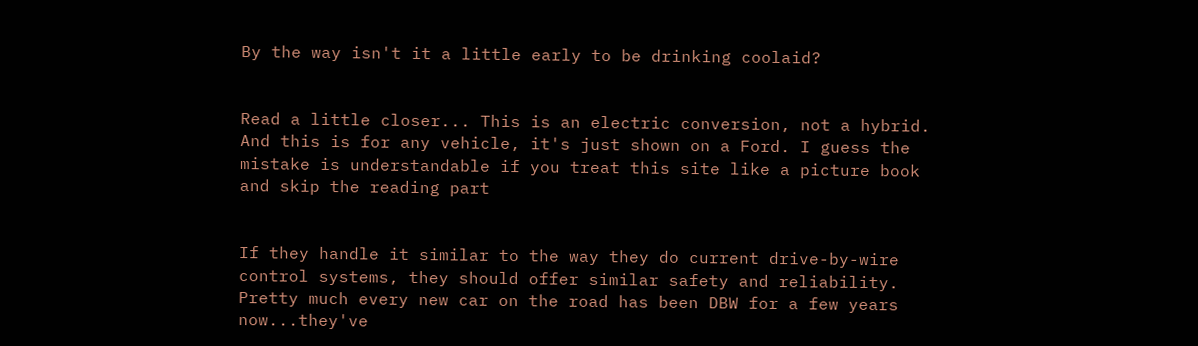By the way isn't it a little early to be drinking coolaid?


Read a little closer... This is an electric conversion, not a hybrid. And this is for any vehicle, it's just shown on a Ford. I guess the mistake is understandable if you treat this site like a picture book and skip the reading part


If they handle it similar to the way they do current drive-by-wire control systems, they should offer similar safety and reliability. Pretty much every new car on the road has been DBW for a few years now...they've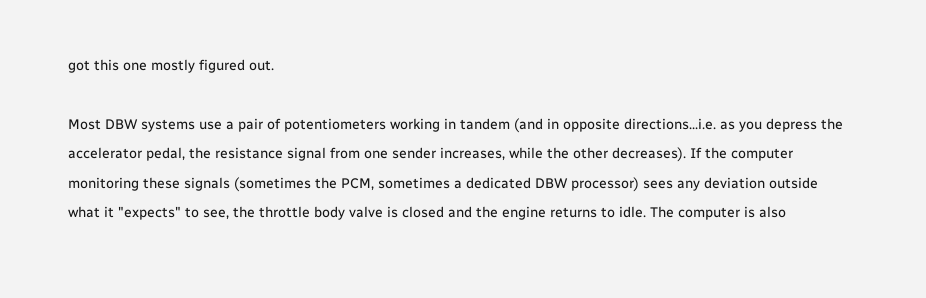got this one mostly figured out.

Most DBW systems use a pair of potentiometers working in tandem (and in opposite directions...i.e. as you depress the accelerator pedal, the resistance signal from one sender increases, while the other decreases). If the computer monitoring these signals (sometimes the PCM, sometimes a dedicated DBW processor) sees any deviation outside what it "expects" to see, the throttle body valve is closed and the engine returns to idle. The computer is also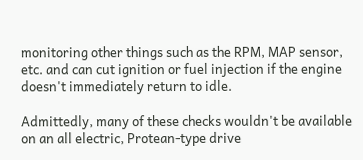monitoring other things such as the RPM, MAP sensor, etc. and can cut ignition or fuel injection if the engine doesn't immediately return to idle.

Admittedly, many of these checks wouldn't be available on an all electric, Protean-type drive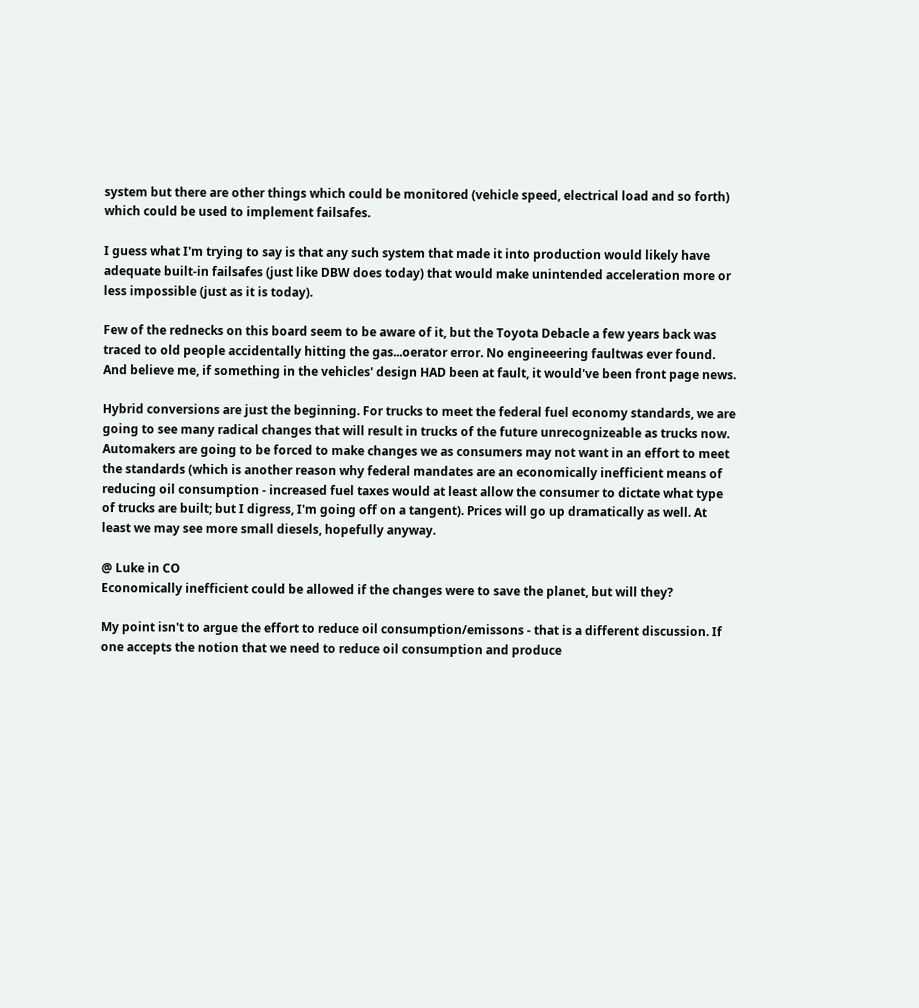system but there are other things which could be monitored (vehicle speed, electrical load and so forth) which could be used to implement failsafes.

I guess what I'm trying to say is that any such system that made it into production would likely have adequate built-in failsafes (just like DBW does today) that would make unintended acceleration more or less impossible (just as it is today).

Few of the rednecks on this board seem to be aware of it, but the Toyota Debacle a few years back was traced to old people accidentally hitting the gas...oerator error. No engineeering faultwas ever found. And believe me, if something in the vehicles' design HAD been at fault, it would've been front page news.

Hybrid conversions are just the beginning. For trucks to meet the federal fuel economy standards, we are going to see many radical changes that will result in trucks of the future unrecognizeable as trucks now. Automakers are going to be forced to make changes we as consumers may not want in an effort to meet the standards (which is another reason why federal mandates are an economically inefficient means of reducing oil consumption - increased fuel taxes would at least allow the consumer to dictate what type of trucks are built; but I digress, I'm going off on a tangent). Prices will go up dramatically as well. At least we may see more small diesels, hopefully anyway.

@ Luke in CO
Economically inefficient could be allowed if the changes were to save the planet, but will they?

My point isn't to argue the effort to reduce oil consumption/emissons - that is a different discussion. If one accepts the notion that we need to reduce oil consumption and produce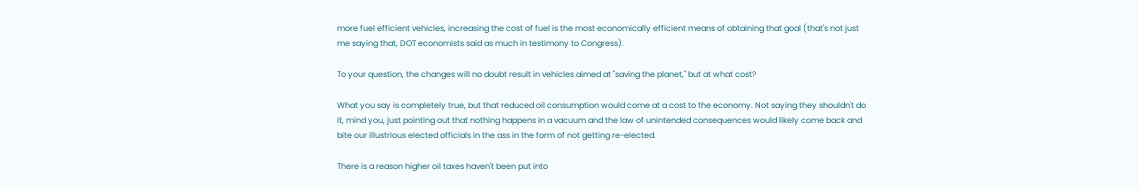more fuel efficient vehicles, increasing the cost of fuel is the most economically efficient means of obtaining that goal (that's not just me saying that, DOT economists said as much in testimony to Congress).

To your question, the changes will no doubt result in vehicles aimed at "saving the planet," but at what cost?

What you say is completely true, but that reduced oil consumption would come at a cost to the economy. Not saying they shouldn't do it, mind you, just pointing out that nothing happens in a vacuum and the law of unintended consequences would likely come back and bite our illustrious elected officials in the ass in the form of not getting re-elected.

There is a reason higher oil taxes haven't been put into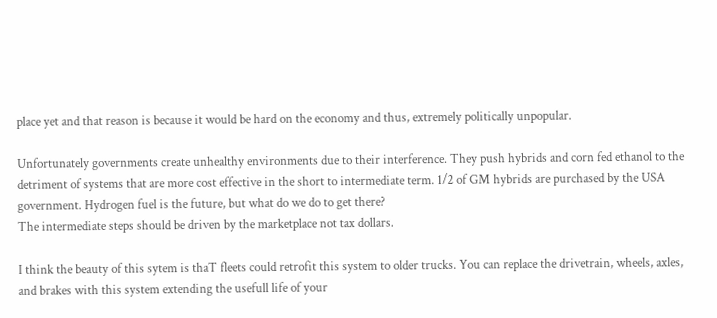place yet and that reason is because it would be hard on the economy and thus, extremely politically unpopular.

Unfortunately governments create unhealthy environments due to their interference. They push hybrids and corn fed ethanol to the detriment of systems that are more cost effective in the short to intermediate term. 1/2 of GM hybrids are purchased by the USA government. Hydrogen fuel is the future, but what do we do to get there?
The intermediate steps should be driven by the marketplace not tax dollars.

I think the beauty of this sytem is thaT fleets could retrofit this system to older trucks. You can replace the drivetrain, wheels, axles, and brakes with this system extending the usefull life of your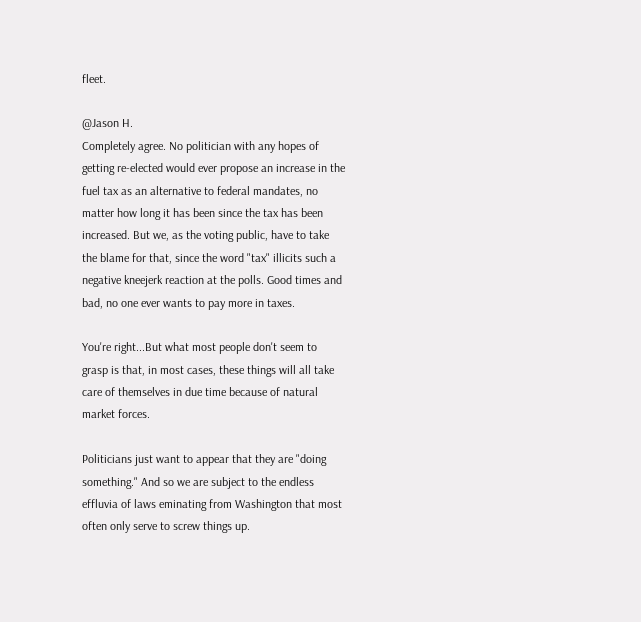fleet.

@Jason H.
Completely agree. No politician with any hopes of getting re-elected would ever propose an increase in the fuel tax as an alternative to federal mandates, no matter how long it has been since the tax has been increased. But we, as the voting public, have to take the blame for that, since the word "tax" illicits such a negative kneejerk reaction at the polls. Good times and bad, no one ever wants to pay more in taxes.

You're right...But what most people don't seem to grasp is that, in most cases, these things will all take care of themselves in due time because of natural market forces.

Politicians just want to appear that they are "doing something." And so we are subject to the endless effluvia of laws eminating from Washington that most often only serve to screw things up.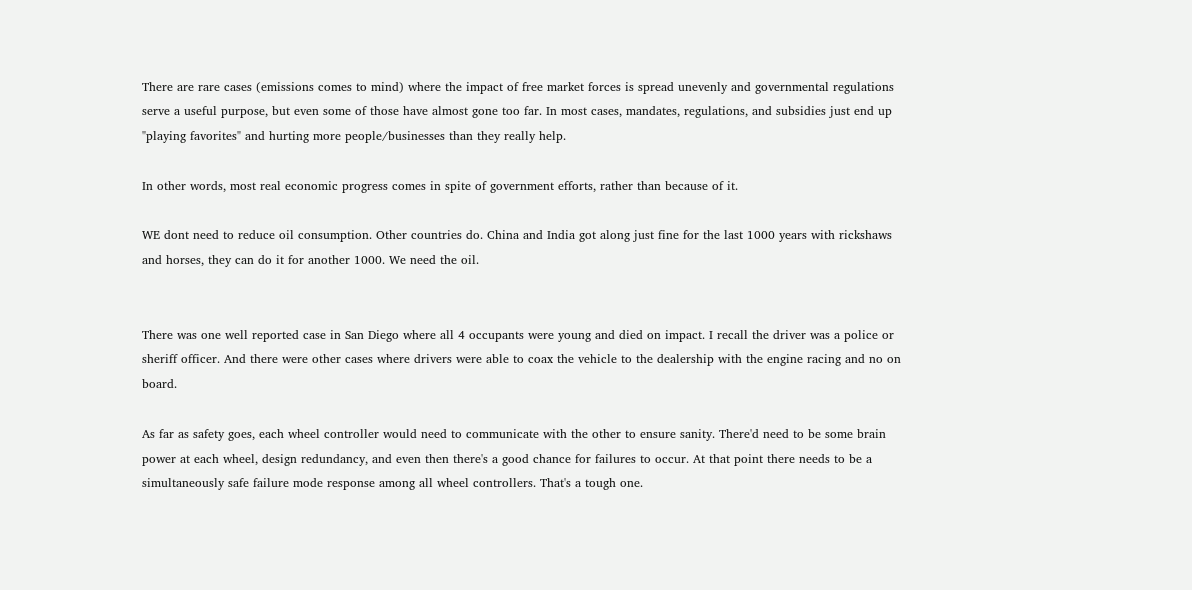There are rare cases (emissions comes to mind) where the impact of free market forces is spread unevenly and governmental regulations serve a useful purpose, but even some of those have almost gone too far. In most cases, mandates, regulations, and subsidies just end up "playing favorites" and hurting more people/businesses than they really help.

In other words, most real economic progress comes in spite of government efforts, rather than because of it.

WE dont need to reduce oil consumption. Other countries do. China and India got along just fine for the last 1000 years with rickshaws and horses, they can do it for another 1000. We need the oil.


There was one well reported case in San Diego where all 4 occupants were young and died on impact. I recall the driver was a police or sheriff officer. And there were other cases where drivers were able to coax the vehicle to the dealership with the engine racing and no on board.

As far as safety goes, each wheel controller would need to communicate with the other to ensure sanity. There'd need to be some brain power at each wheel, design redundancy, and even then there's a good chance for failures to occur. At that point there needs to be a simultaneously safe failure mode response among all wheel controllers. That's a tough one.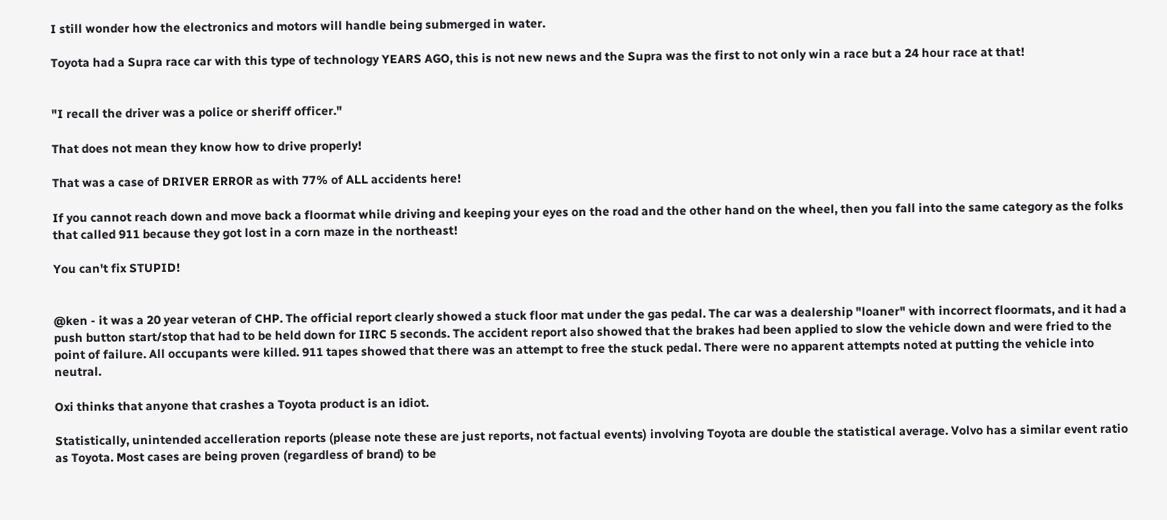I still wonder how the electronics and motors will handle being submerged in water.

Toyota had a Supra race car with this type of technology YEARS AGO, this is not new news and the Supra was the first to not only win a race but a 24 hour race at that!


"I recall the driver was a police or sheriff officer."

That does not mean they know how to drive properly!

That was a case of DRIVER ERROR as with 77% of ALL accidents here!

If you cannot reach down and move back a floormat while driving and keeping your eyes on the road and the other hand on the wheel, then you fall into the same category as the folks that called 911 because they got lost in a corn maze in the northeast!

You can't fix STUPID!


@ken - it was a 20 year veteran of CHP. The official report clearly showed a stuck floor mat under the gas pedal. The car was a dealership "loaner" with incorrect floormats, and it had a push button start/stop that had to be held down for IIRC 5 seconds. The accident report also showed that the brakes had been applied to slow the vehicle down and were fried to the point of failure. All occupants were killed. 911 tapes showed that there was an attempt to free the stuck pedal. There were no apparent attempts noted at putting the vehicle into neutral.

Oxi thinks that anyone that crashes a Toyota product is an idiot.

Statistically, unintended accelleration reports (please note these are just reports, not factual events) involving Toyota are double the statistical average. Volvo has a similar event ratio as Toyota. Most cases are being proven (regardless of brand) to be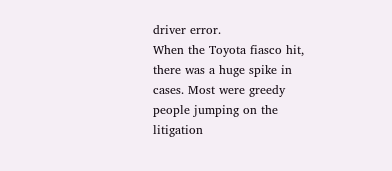driver error.
When the Toyota fiasco hit, there was a huge spike in cases. Most were greedy people jumping on the litigation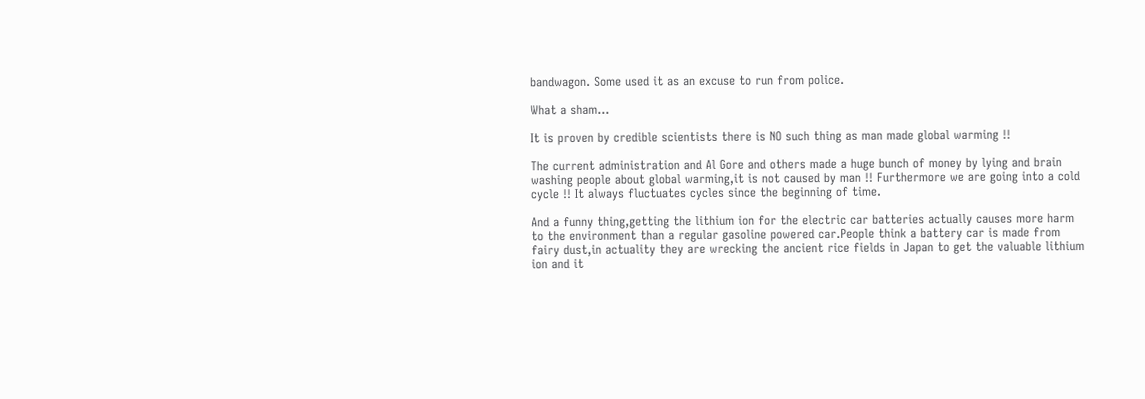bandwagon. Some used it as an excuse to run from police.

What a sham...

It is proven by credible scientists there is NO such thing as man made global warming !!

The current administration and Al Gore and others made a huge bunch of money by lying and brain washing people about global warming,it is not caused by man !! Furthermore we are going into a cold cycle !! It always fluctuates cycles since the beginning of time.

And a funny thing,getting the lithium ion for the electric car batteries actually causes more harm to the environment than a regular gasoline powered car.People think a battery car is made from fairy dust,in actuality they are wrecking the ancient rice fields in Japan to get the valuable lithium ion and it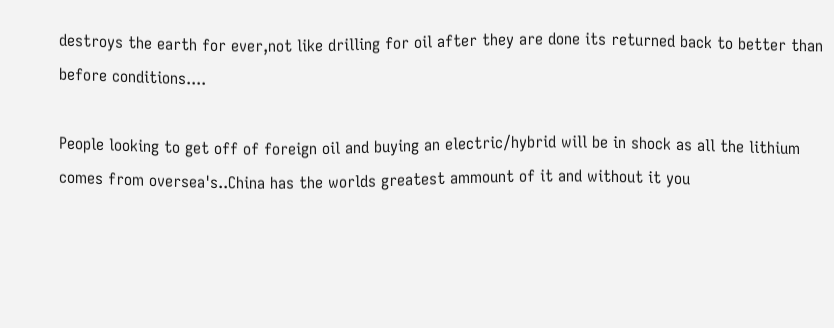destroys the earth for ever,not like drilling for oil after they are done its returned back to better than before conditions....

People looking to get off of foreign oil and buying an electric/hybrid will be in shock as all the lithium comes from oversea's..China has the worlds greatest ammount of it and without it you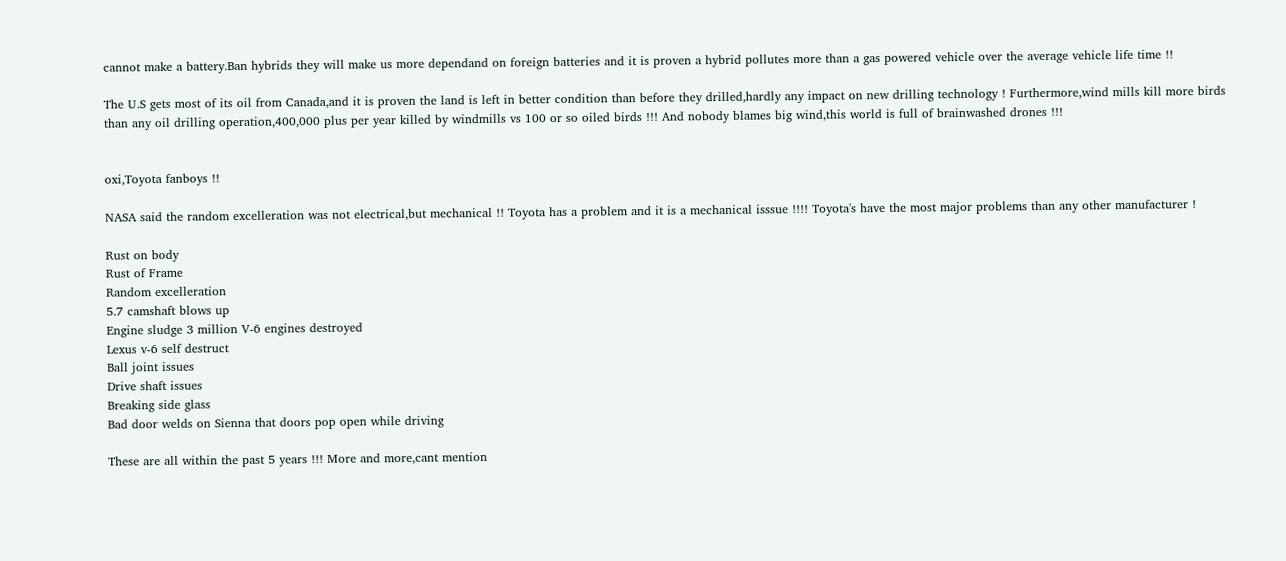cannot make a battery.Ban hybrids they will make us more dependand on foreign batteries and it is proven a hybrid pollutes more than a gas powered vehicle over the average vehicle life time !!

The U.S gets most of its oil from Canada,and it is proven the land is left in better condition than before they drilled,hardly any impact on new drilling technology ! Furthermore,wind mills kill more birds than any oil drilling operation,400,000 plus per year killed by windmills vs 100 or so oiled birds !!! And nobody blames big wind,this world is full of brainwashed drones !!!


oxi,Toyota fanboys !!

NASA said the random excelleration was not electrical,but mechanical !! Toyota has a problem and it is a mechanical isssue !!!! Toyota's have the most major problems than any other manufacturer !

Rust on body
Rust of Frame
Random excelleration
5.7 camshaft blows up
Engine sludge 3 million V-6 engines destroyed
Lexus v-6 self destruct
Ball joint issues
Drive shaft issues
Breaking side glass
Bad door welds on Sienna that doors pop open while driving

These are all within the past 5 years !!! More and more,cant mention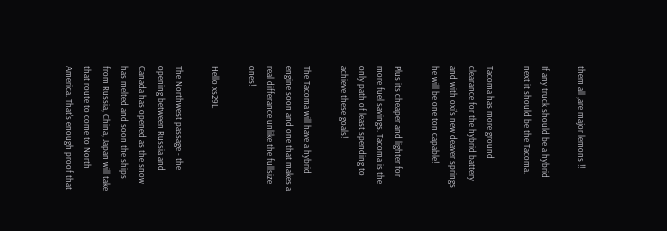them all ,are major lemons !!

If any truck should be a hybrid next it should be the Tacoma.

Tacoma has more ground clearance for the hybrid battery and with oxi's new deaver springs he will be one ton capable!

Plus its cheaper and lighter for more fuel savings. Tacoma is the only path of least spending to achieve these goals!

The Tacoma will have a hybrid engine soon and one that makes a real differance unlike the fullsize ones!

Hello xs29L

The Northwest passage - the opening between Russia and Canada has opened as the snow has melted and soon the ships from Russia, China, Japan will take that route to come to North America. That's enough proof that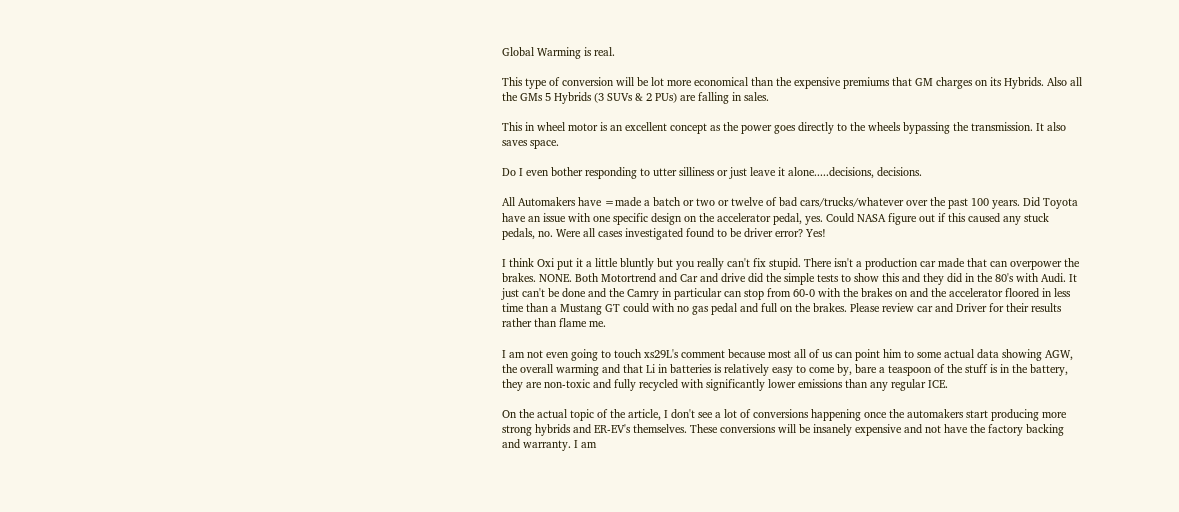Global Warming is real.

This type of conversion will be lot more economical than the expensive premiums that GM charges on its Hybrids. Also all the GMs 5 Hybrids (3 SUVs & 2 PUs) are falling in sales.

This in wheel motor is an excellent concept as the power goes directly to the wheels bypassing the transmission. It also saves space.

Do I even bother responding to utter silliness or just leave it alone.....decisions, decisions.

All Automakers have =made a batch or two or twelve of bad cars/trucks/whatever over the past 100 years. Did Toyota have an issue with one specific design on the accelerator pedal, yes. Could NASA figure out if this caused any stuck pedals, no. Were all cases investigated found to be driver error? Yes!

I think Oxi put it a little bluntly but you really can't fix stupid. There isn't a production car made that can overpower the brakes. NONE. Both Motortrend and Car and drive did the simple tests to show this and they did in the 80's with Audi. It just can't be done and the Camry in particular can stop from 60-0 with the brakes on and the accelerator floored in less time than a Mustang GT could with no gas pedal and full on the brakes. Please review car and Driver for their results rather than flame me.

I am not even going to touch xs29L's comment because most all of us can point him to some actual data showing AGW, the overall warming and that Li in batteries is relatively easy to come by, bare a teaspoon of the stuff is in the battery, they are non-toxic and fully recycled with significantly lower emissions than any regular ICE.

On the actual topic of the article, I don't see a lot of conversions happening once the automakers start producing more strong hybrids and ER-EV's themselves. These conversions will be insanely expensive and not have the factory backing and warranty. I am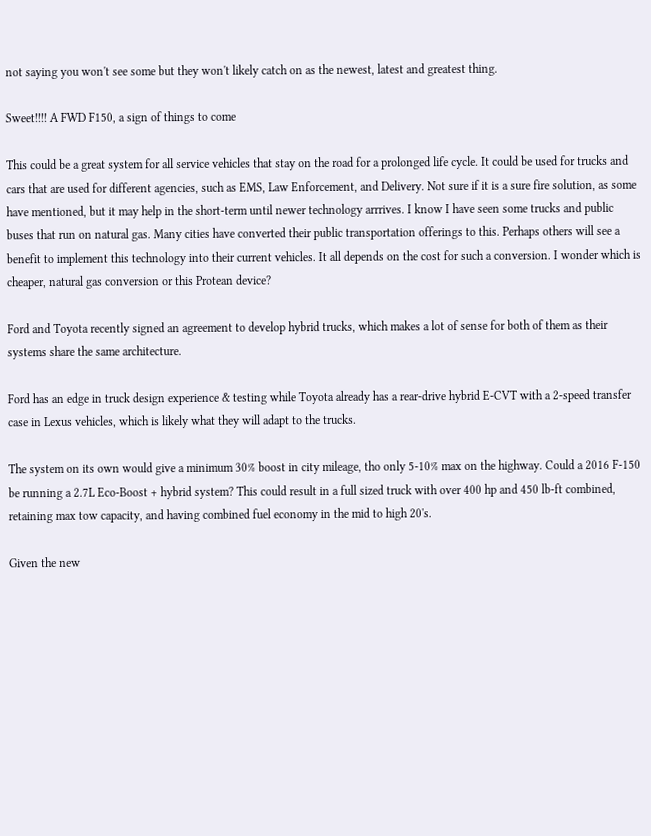not saying you won't see some but they won't likely catch on as the newest, latest and greatest thing.

Sweet!!!! A FWD F150, a sign of things to come

This could be a great system for all service vehicles that stay on the road for a prolonged life cycle. It could be used for trucks and cars that are used for different agencies, such as EMS, Law Enforcement, and Delivery. Not sure if it is a sure fire solution, as some have mentioned, but it may help in the short-term until newer technology arrrives. I know I have seen some trucks and public buses that run on natural gas. Many cities have converted their public transportation offerings to this. Perhaps others will see a benefit to implement this technology into their current vehicles. It all depends on the cost for such a conversion. I wonder which is cheaper, natural gas conversion or this Protean device?

Ford and Toyota recently signed an agreement to develop hybrid trucks, which makes a lot of sense for both of them as their systems share the same architecture.

Ford has an edge in truck design experience & testing while Toyota already has a rear-drive hybrid E-CVT with a 2-speed transfer case in Lexus vehicles, which is likely what they will adapt to the trucks.

The system on its own would give a minimum 30% boost in city mileage, tho only 5-10% max on the highway. Could a 2016 F-150 be running a 2.7L Eco-Boost + hybrid system? This could result in a full sized truck with over 400 hp and 450 lb-ft combined, retaining max tow capacity, and having combined fuel economy in the mid to high 20's.

Given the new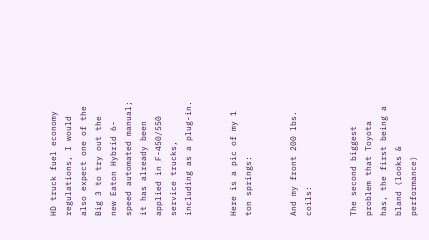HD truck fuel economy regulations, I would also expect one of the Big 3 to try out the new Eaton Hybrid 6-speed automated manual; it has already been applied in F-450/550 service trucks, including as a plug-in.


Here is a pic of my 1 ton springs:


And my front 200 lbs. coils:


The second biggest problem that Toyota has, the first being a bland (looks & performance)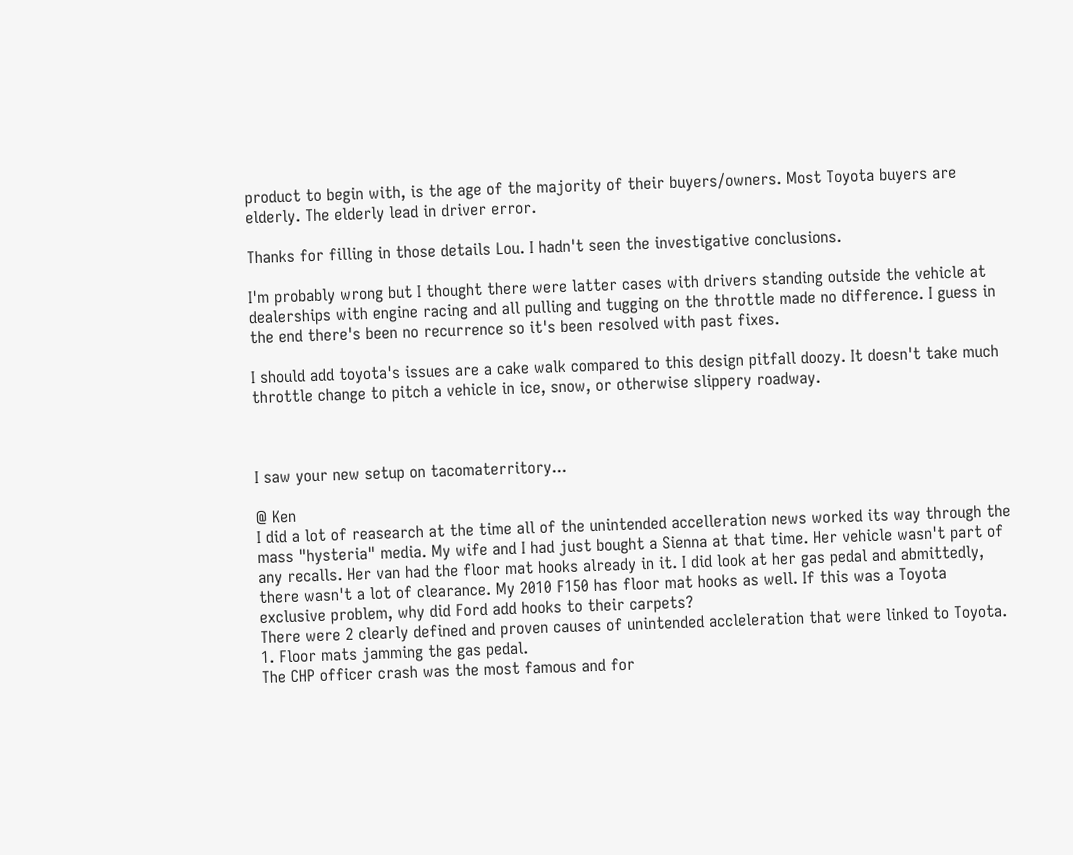product to begin with, is the age of the majority of their buyers/owners. Most Toyota buyers are elderly. The elderly lead in driver error.

Thanks for filling in those details Lou. I hadn't seen the investigative conclusions.

I'm probably wrong but I thought there were latter cases with drivers standing outside the vehicle at dealerships with engine racing and all pulling and tugging on the throttle made no difference. I guess in the end there's been no recurrence so it's been resolved with past fixes.

I should add toyota's issues are a cake walk compared to this design pitfall doozy. It doesn't take much throttle change to pitch a vehicle in ice, snow, or otherwise slippery roadway.



I saw your new setup on tacomaterritory...

@ Ken
I did a lot of reasearch at the time all of the unintended accelleration news worked its way through the mass "hysteria" media. My wife and I had just bought a Sienna at that time. Her vehicle wasn't part of any recalls. Her van had the floor mat hooks already in it. I did look at her gas pedal and abmittedly, there wasn't a lot of clearance. My 2010 F150 has floor mat hooks as well. If this was a Toyota exclusive problem, why did Ford add hooks to their carpets?
There were 2 clearly defined and proven causes of unintended accleleration that were linked to Toyota.
1. Floor mats jamming the gas pedal.
The CHP officer crash was the most famous and for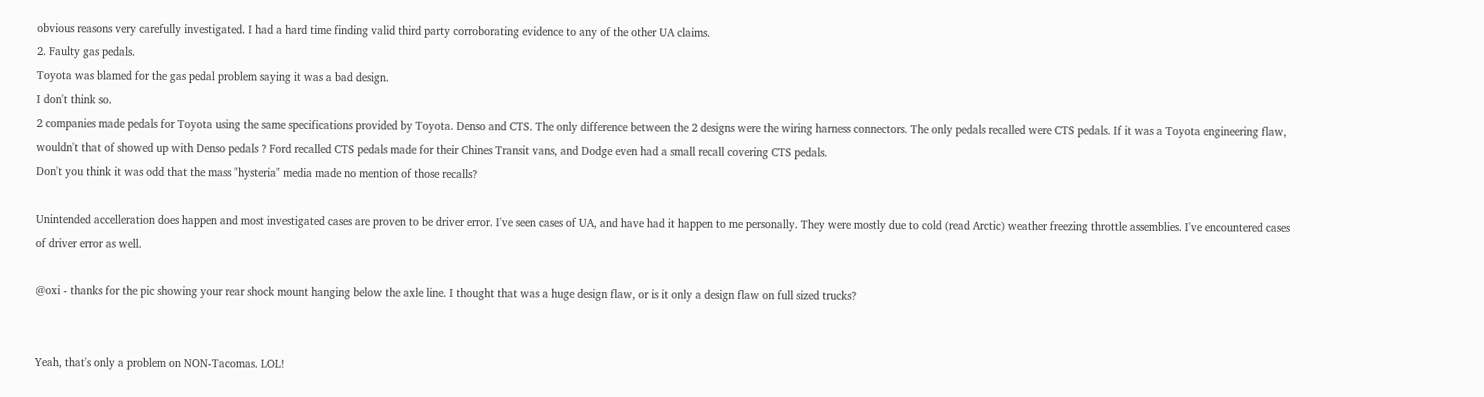obvious reasons very carefully investigated. I had a hard time finding valid third party corroborating evidence to any of the other UA claims.
2. Faulty gas pedals.
Toyota was blamed for the gas pedal problem saying it was a bad design.
I don't think so.
2 companies made pedals for Toyota using the same specifications provided by Toyota. Denso and CTS. The only difference between the 2 designs were the wiring harness connectors. The only pedals recalled were CTS pedals. If it was a Toyota engineering flaw, wouldn't that of showed up with Denso pedals ? Ford recalled CTS pedals made for their Chines Transit vans, and Dodge even had a small recall covering CTS pedals.
Don't you think it was odd that the mass "hysteria" media made no mention of those recalls?

Unintended accelleration does happen and most investigated cases are proven to be driver error. I've seen cases of UA, and have had it happen to me personally. They were mostly due to cold (read Arctic) weather freezing throttle assemblies. I've encountered cases of driver error as well.

@oxi - thanks for the pic showing your rear shock mount hanging below the axle line. I thought that was a huge design flaw, or is it only a design flaw on full sized trucks?


Yeah, that's only a problem on NON-Tacomas. LOL!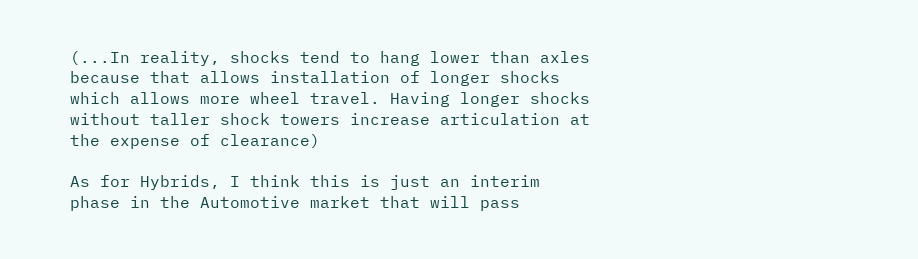(...In reality, shocks tend to hang lower than axles because that allows installation of longer shocks which allows more wheel travel. Having longer shocks without taller shock towers increase articulation at the expense of clearance)

As for Hybrids, I think this is just an interim phase in the Automotive market that will pass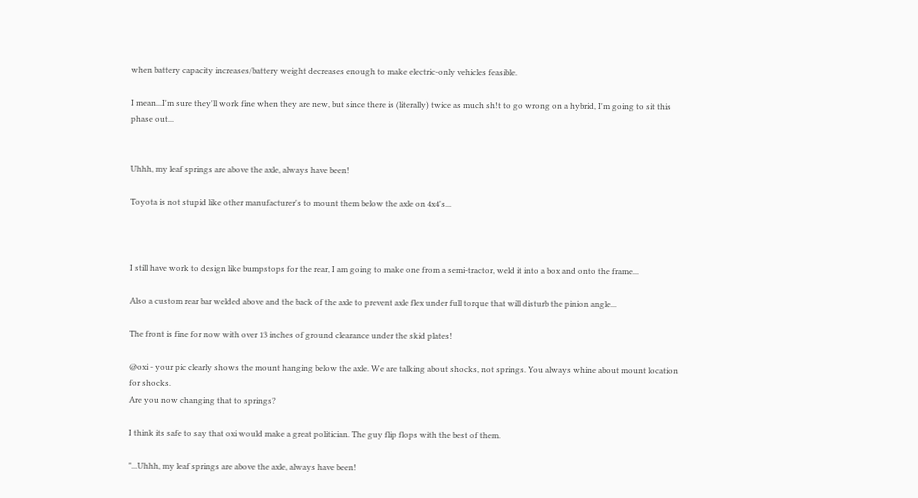when battery capacity increases/battery weight decreases enough to make electric-only vehicles feasible.

I mean...I'm sure they'll work fine when they are new, but since there is (literally) twice as much sh!t to go wrong on a hybrid, I'm going to sit this phase out...


Uhhh, my leaf springs are above the axle, always have been!

Toyota is not stupid like other manufacturer's to mount them below the axle on 4x4's...



I still have work to design like bumpstops for the rear, I am going to make one from a semi-tractor, weld it into a box and onto the frame...

Also a custom rear bar welded above and the back of the axle to prevent axle flex under full torque that will disturb the pinion angle...

The front is fine for now with over 13 inches of ground clearance under the skid plates!

@oxi - your pic clearly shows the mount hanging below the axle. We are talking about shocks, not springs. You always whine about mount location for shocks.
Are you now changing that to springs?

I think its safe to say that oxi would make a great politician. The guy flip flops with the best of them.

"...Uhhh, my leaf springs are above the axle, always have been!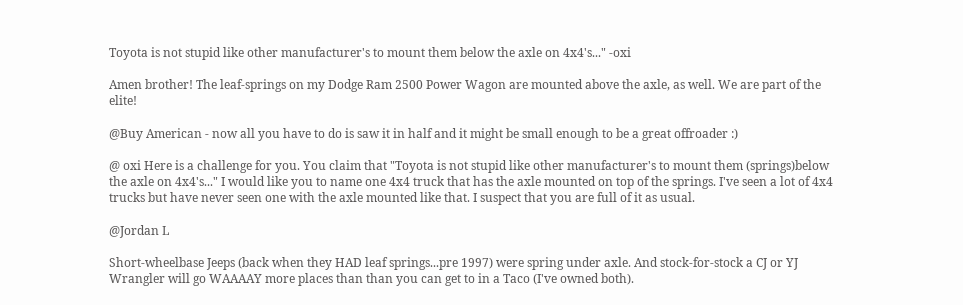Toyota is not stupid like other manufacturer's to mount them below the axle on 4x4's..." -oxi

Amen brother! The leaf-springs on my Dodge Ram 2500 Power Wagon are mounted above the axle, as well. We are part of the elite!

@Buy American - now all you have to do is saw it in half and it might be small enough to be a great offroader :)

@ oxi Here is a challenge for you. You claim that "Toyota is not stupid like other manufacturer's to mount them (springs)below the axle on 4x4's..." I would like you to name one 4x4 truck that has the axle mounted on top of the springs. I've seen a lot of 4x4 trucks but have never seen one with the axle mounted like that. I suspect that you are full of it as usual.

@Jordan L

Short-wheelbase Jeeps (back when they HAD leaf springs...pre 1997) were spring under axle. And stock-for-stock a CJ or YJ Wrangler will go WAAAAY more places than than you can get to in a Taco (I've owned both).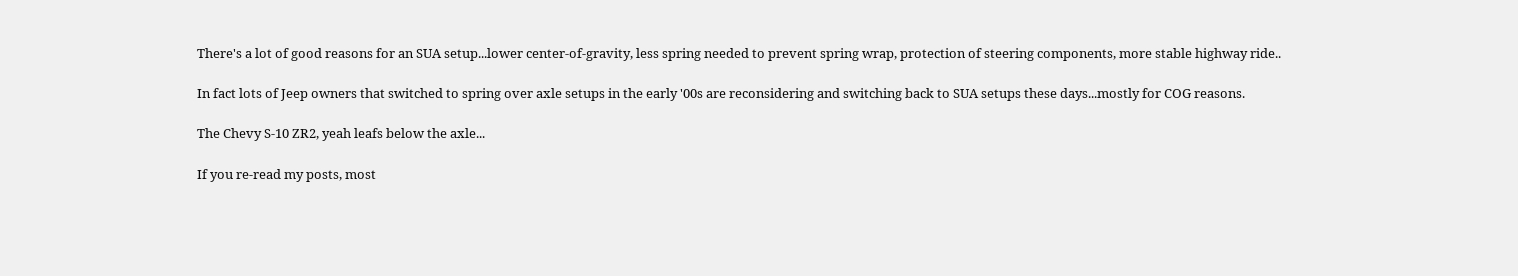There's a lot of good reasons for an SUA setup...lower center-of-gravity, less spring needed to prevent spring wrap, protection of steering components, more stable highway ride..

In fact lots of Jeep owners that switched to spring over axle setups in the early '00s are reconsidering and switching back to SUA setups these days...mostly for COG reasons.

The Chevy S-10 ZR2, yeah leafs below the axle...

If you re-read my posts, most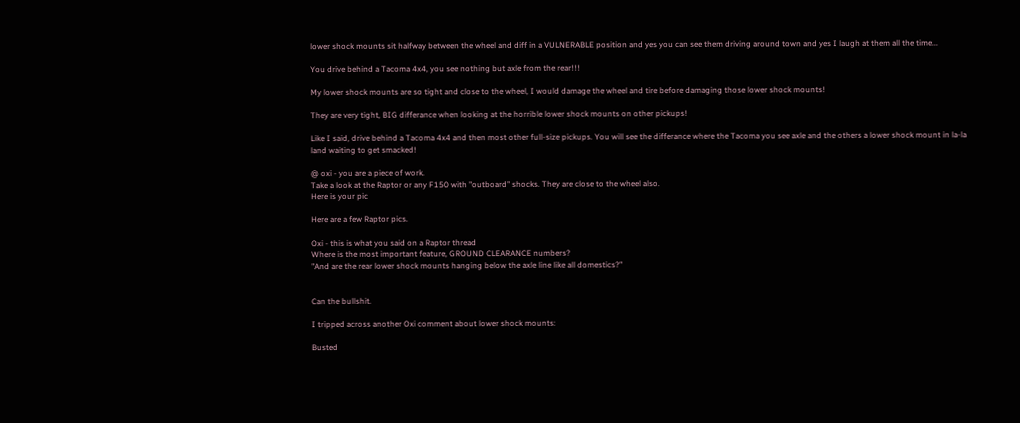lower shock mounts sit halfway between the wheel and diff in a VULNERABLE position and yes you can see them driving around town and yes I laugh at them all the time...

You drive behind a Tacoma 4x4, you see nothing but axle from the rear!!!

My lower shock mounts are so tight and close to the wheel, I would damage the wheel and tire before damaging those lower shock mounts!

They are very tight, BIG differance when looking at the horrible lower shock mounts on other pickups!

Like I said, drive behind a Tacoma 4x4 and then most other full-size pickups. You will see the differance where the Tacoma you see axle and the others a lower shock mount in la-la land waiting to get smacked!

@ oxi - you are a piece of work.
Take a look at the Raptor or any F150 with "outboard" shocks. They are close to the wheel also.
Here is your pic

Here are a few Raptor pics.

Oxi - this is what you said on a Raptor thread
Where is the most important feature, GROUND CLEARANCE numbers?
"And are the rear lower shock mounts hanging below the axle line like all domestics?"


Can the bullshit.

I tripped across another Oxi comment about lower shock mounts:

Busted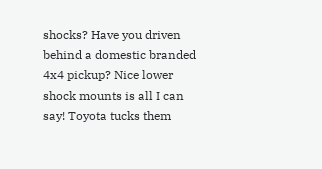shocks? Have you driven behind a domestic branded 4x4 pickup? Nice lower shock mounts is all I can say! Toyota tucks them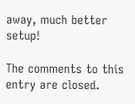away, much better setup!

The comments to this entry are closed.